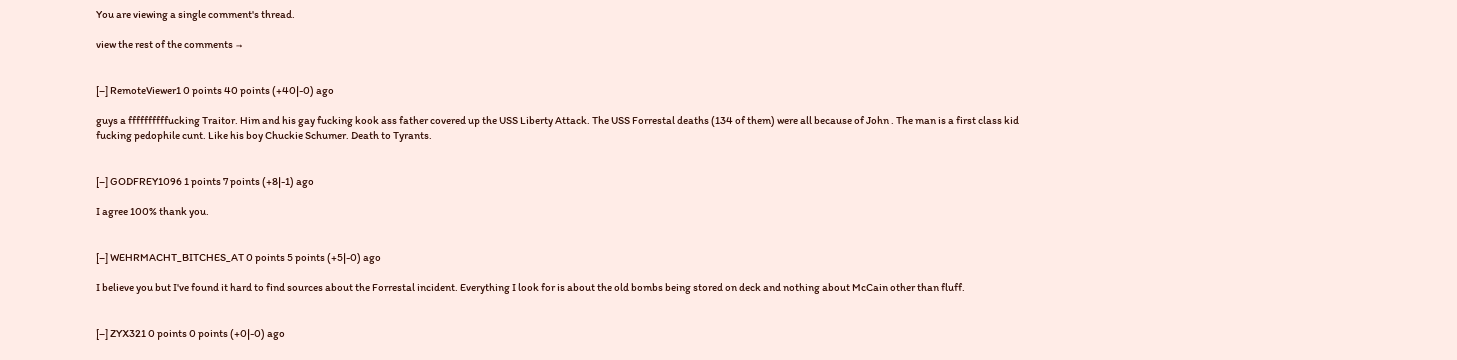You are viewing a single comment's thread.

view the rest of the comments →


[–] RemoteViewer1 0 points 40 points (+40|-0) ago

guys a ffffffffffucking Traitor. Him and his gay fucking kook ass father covered up the USS Liberty Attack. The USS Forrestal deaths (134 of them) were all because of John . The man is a first class kid fucking pedophile cunt. Like his boy Chuckie Schumer. Death to Tyrants.


[–] GODFREY1096 1 points 7 points (+8|-1) ago

I agree 100% thank you.


[–] WEHRMACHT_BITCHES_AT 0 points 5 points (+5|-0) ago

I believe you but I've found it hard to find sources about the Forrestal incident. Everything I look for is about the old bombs being stored on deck and nothing about McCain other than fluff.


[–] ZYX321 0 points 0 points (+0|-0) ago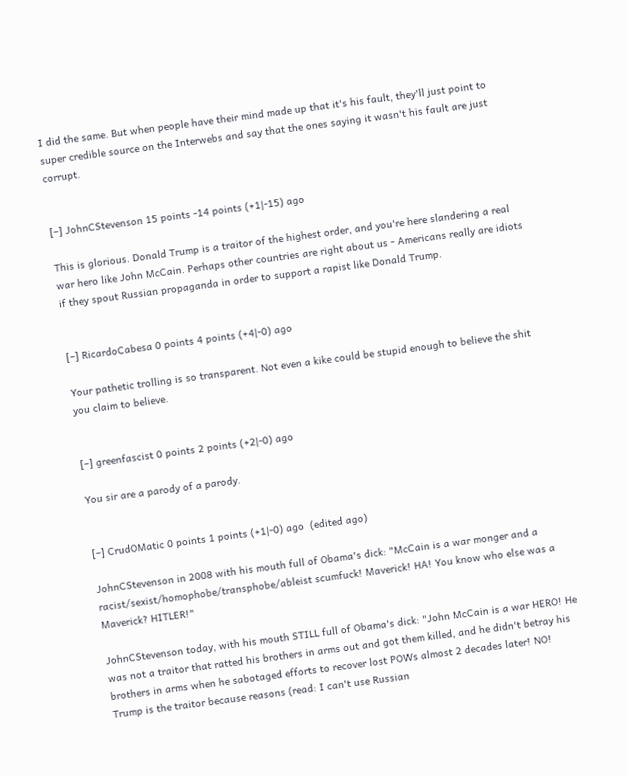I did the same. But when people have their mind made up that it's his fault, they'll just point to super credible source on the Interwebs and say that the ones saying it wasn't his fault are just corrupt.


[–] JohnCStevenson 15 points -14 points (+1|-15) ago

This is glorious. Donald Trump is a traitor of the highest order, and you're here slandering a real war hero like John McCain. Perhaps other countries are right about us - Americans really are idiots if they spout Russian propaganda in order to support a rapist like Donald Trump.


[–] RicardoCabesa 0 points 4 points (+4|-0) ago

Your pathetic trolling is so transparent. Not even a kike could be stupid enough to believe the shit you claim to believe.


[–] greenfascist 0 points 2 points (+2|-0) ago

You sir are a parody of a parody.


[–] CrudOMatic 0 points 1 points (+1|-0) ago  (edited ago)

JohnCStevenson in 2008 with his mouth full of Obama's dick: "McCain is a war monger and a racist/sexist/homophobe/transphobe/ableist scumfuck! Maverick! HA! You know who else was a Maverick? HITLER!"

JohnCStevenson today, with his mouth STILL full of Obama's dick: "John McCain is a war HERO! He was not a traitor that ratted his brothers in arms out and got them killed, and he didn't betray his brothers in arms when he sabotaged efforts to recover lost POWs almost 2 decades later! NO! Trump is the traitor because reasons (read: I can't use Russian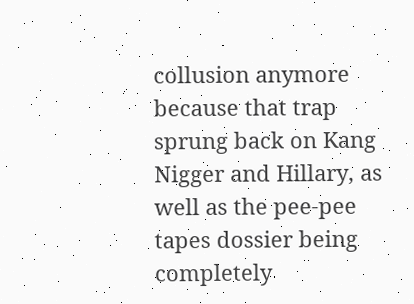collusion anymore because that trap sprung back on Kang Nigger and Hillary, as well as the pee-pee tapes dossier being completely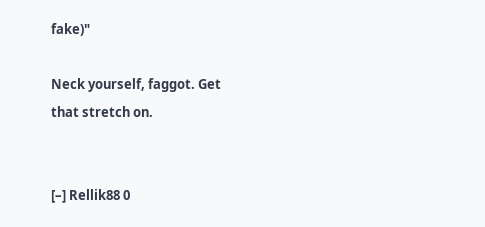fake)"

Neck yourself, faggot. Get that stretch on.


[–] Rellik88 0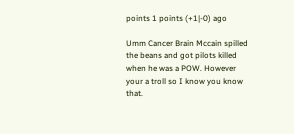points 1 points (+1|-0) ago

Umm Cancer Brain Mccain spilled the beans and got pilots killed when he was a POW. However your a troll so I know you know that.